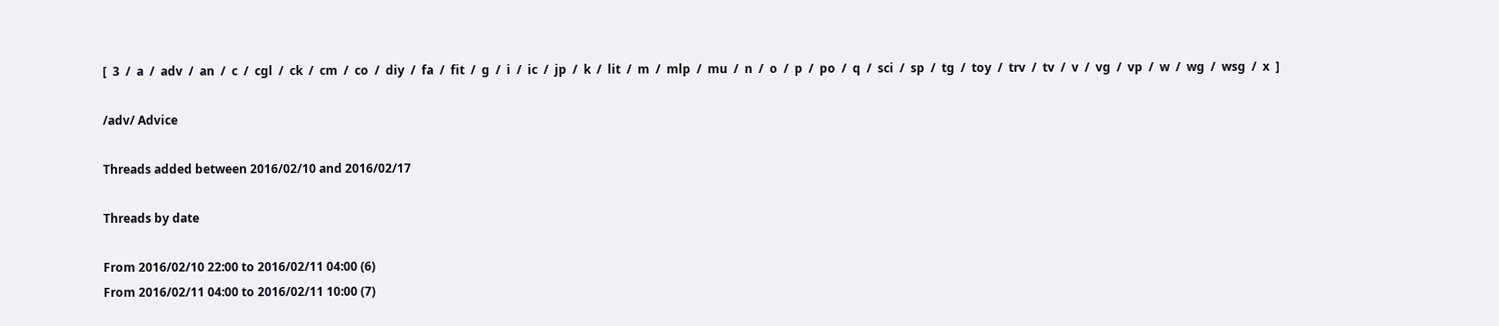[  3  /  a  /  adv  /  an  /  c  /  cgl  /  ck  /  cm  /  co  /  diy  /  fa  /  fit  /  g  /  i  /  ic  /  jp  /  k  /  lit  /  m  /  mlp  /  mu  /  n  /  o  /  p  /  po  /  q  /  sci  /  sp  /  tg  /  toy  /  trv  /  tv  /  v  /  vg  /  vp  /  w  /  wg  /  wsg  /  x  ]

/adv/ Advice

Threads added between 2016/02/10 and 2016/02/17

Threads by date

From 2016/02/10 22:00 to 2016/02/11 04:00 (6)
From 2016/02/11 04:00 to 2016/02/11 10:00 (7)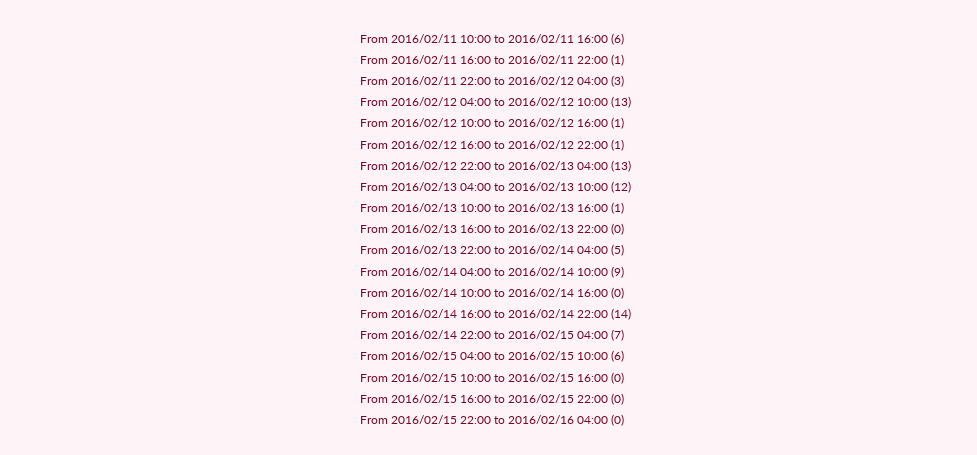From 2016/02/11 10:00 to 2016/02/11 16:00 (6)
From 2016/02/11 16:00 to 2016/02/11 22:00 (1)
From 2016/02/11 22:00 to 2016/02/12 04:00 (3)
From 2016/02/12 04:00 to 2016/02/12 10:00 (13)
From 2016/02/12 10:00 to 2016/02/12 16:00 (1)
From 2016/02/12 16:00 to 2016/02/12 22:00 (1)
From 2016/02/12 22:00 to 2016/02/13 04:00 (13)
From 2016/02/13 04:00 to 2016/02/13 10:00 (12)
From 2016/02/13 10:00 to 2016/02/13 16:00 (1)
From 2016/02/13 16:00 to 2016/02/13 22:00 (0)
From 2016/02/13 22:00 to 2016/02/14 04:00 (5)
From 2016/02/14 04:00 to 2016/02/14 10:00 (9)
From 2016/02/14 10:00 to 2016/02/14 16:00 (0)
From 2016/02/14 16:00 to 2016/02/14 22:00 (14)
From 2016/02/14 22:00 to 2016/02/15 04:00 (7)
From 2016/02/15 04:00 to 2016/02/15 10:00 (6)
From 2016/02/15 10:00 to 2016/02/15 16:00 (0)
From 2016/02/15 16:00 to 2016/02/15 22:00 (0)
From 2016/02/15 22:00 to 2016/02/16 04:00 (0)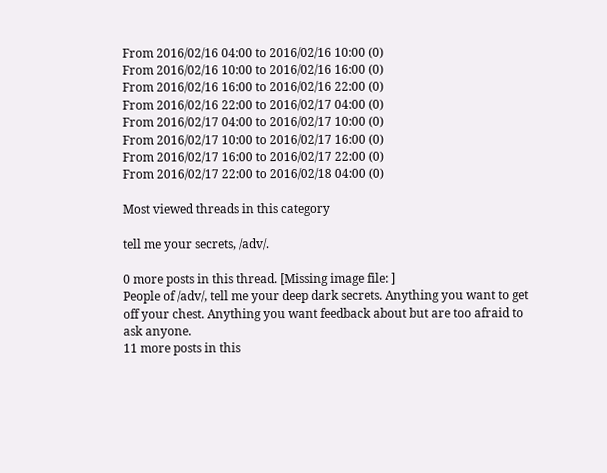From 2016/02/16 04:00 to 2016/02/16 10:00 (0)
From 2016/02/16 10:00 to 2016/02/16 16:00 (0)
From 2016/02/16 16:00 to 2016/02/16 22:00 (0)
From 2016/02/16 22:00 to 2016/02/17 04:00 (0)
From 2016/02/17 04:00 to 2016/02/17 10:00 (0)
From 2016/02/17 10:00 to 2016/02/17 16:00 (0)
From 2016/02/17 16:00 to 2016/02/17 22:00 (0)
From 2016/02/17 22:00 to 2016/02/18 04:00 (0)

Most viewed threads in this category

tell me your secrets, /adv/.

0 more posts in this thread. [Missing image file: ]
People of /adv/, tell me your deep dark secrets. Anything you want to get off your chest. Anything you want feedback about but are too afraid to ask anyone.
11 more posts in this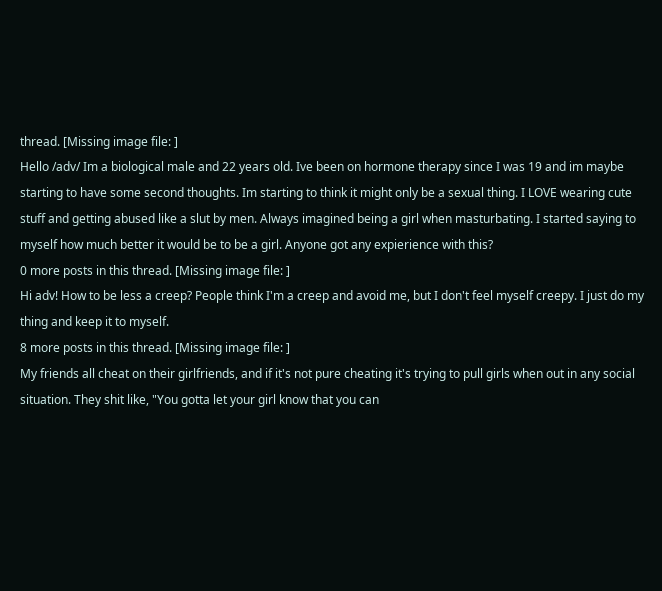thread. [Missing image file: ]
Hello /adv/ Im a biological male and 22 years old. Ive been on hormone therapy since I was 19 and im maybe starting to have some second thoughts. Im starting to think it might only be a sexual thing. I LOVE wearing cute stuff and getting abused like a slut by men. Always imagined being a girl when masturbating. I started saying to myself how much better it would be to be a girl. Anyone got any expierience with this?
0 more posts in this thread. [Missing image file: ]
Hi adv! How to be less a creep? People think I'm a creep and avoid me, but I don't feel myself creepy. I just do my thing and keep it to myself.
8 more posts in this thread. [Missing image file: ]
My friends all cheat on their girlfriends, and if it's not pure cheating it's trying to pull girls when out in any social situation. They shit like, "You gotta let your girl know that you can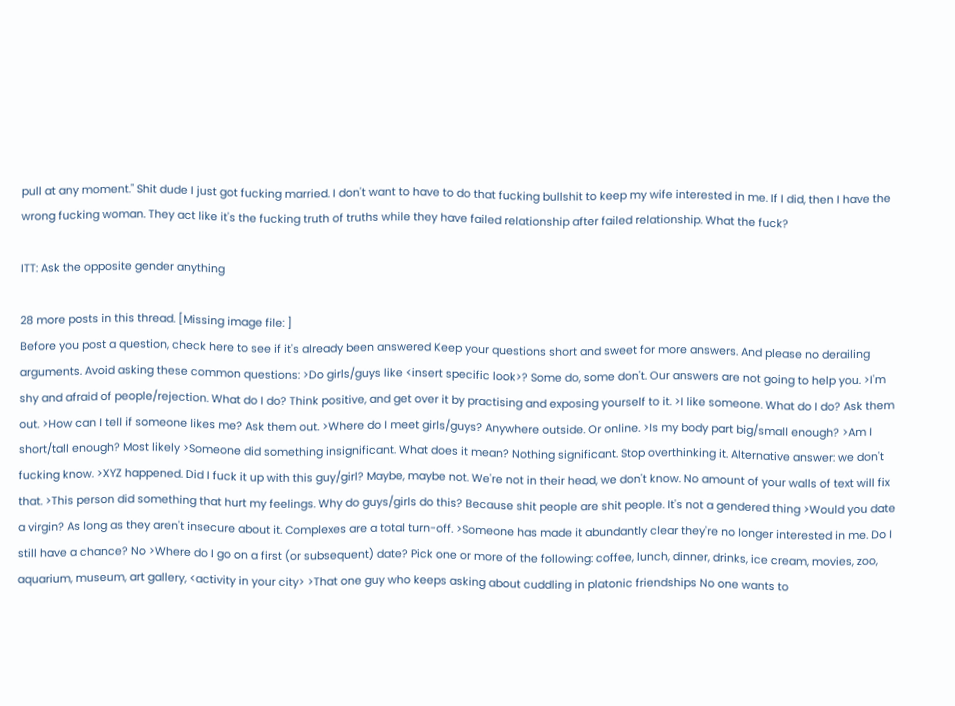pull at any moment." Shit dude I just got fucking married. I don't want to have to do that fucking bullshit to keep my wife interested in me. If I did, then I have the wrong fucking woman. They act like it's the fucking truth of truths while they have failed relationship after failed relationship. What the fuck?

ITT: Ask the opposite gender anything

28 more posts in this thread. [Missing image file: ]
Before you post a question, check here to see if it's already been answered Keep your questions short and sweet for more answers. And please no derailing arguments. Avoid asking these common questions: >Do girls/guys like <insert specific look>? Some do, some don't. Our answers are not going to help you. >I'm shy and afraid of people/rejection. What do I do? Think positive, and get over it by practising and exposing yourself to it. >I like someone. What do I do? Ask them out. >How can I tell if someone likes me? Ask them out. >Where do I meet girls/guys? Anywhere outside. Or online. >Is my body part big/small enough? >Am I short/tall enough? Most likely >Someone did something insignificant. What does it mean? Nothing significant. Stop overthinking it. Alternative answer: we don't fucking know. >XYZ happened. Did I fuck it up with this guy/girl? Maybe, maybe not. We're not in their head, we don't know. No amount of your walls of text will fix that. >This person did something that hurt my feelings. Why do guys/girls do this? Because shit people are shit people. It's not a gendered thing >Would you date a virgin? As long as they aren't insecure about it. Complexes are a total turn-off. >Someone has made it abundantly clear they're no longer interested in me. Do I still have a chance? No >Where do I go on a first (or subsequent) date? Pick one or more of the following: coffee, lunch, dinner, drinks, ice cream, movies, zoo, aquarium, museum, art gallery, <activity in your city> >That one guy who keeps asking about cuddling in platonic friendships No one wants to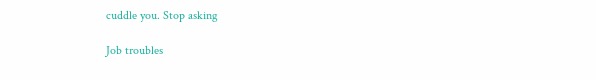cuddle you. Stop asking

Job troubles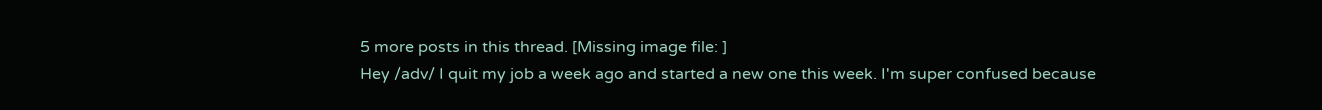5 more posts in this thread. [Missing image file: ]
Hey /adv/ I quit my job a week ago and started a new one this week. I'm super confused because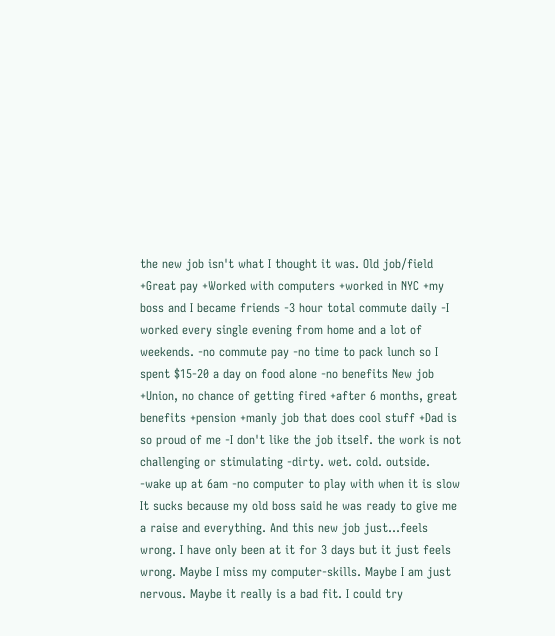the new job isn't what I thought it was. Old job/field +Great pay +Worked with computers +worked in NYC +my boss and I became friends -3 hour total commute daily -I worked every single evening from home and a lot of weekends. -no commute pay -no time to pack lunch so I spent $15-20 a day on food alone -no benefits New job +Union, no chance of getting fired +after 6 months, great benefits +pension +manly job that does cool stuff +Dad is so proud of me -I don't like the job itself. the work is not challenging or stimulating -dirty. wet. cold. outside. -wake up at 6am -no computer to play with when it is slow It sucks because my old boss said he was ready to give me a raise and everything. And this new job just...feels wrong. I have only been at it for 3 days but it just feels wrong. Maybe I miss my computer-skills. Maybe I am just nervous. Maybe it really is a bad fit. I could try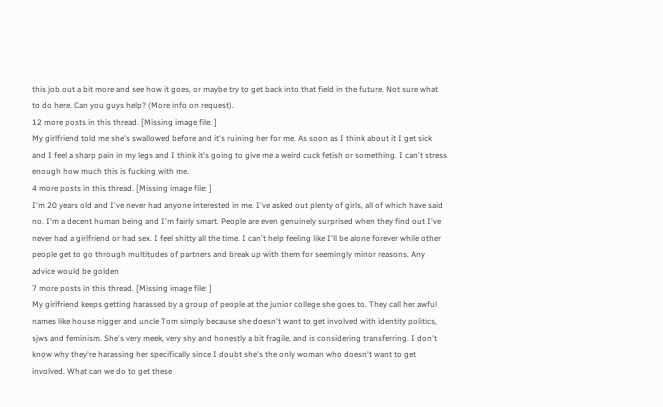this job out a bit more and see how it goes, or maybe try to get back into that field in the future. Not sure what to do here. Can you guys help? (More info on request).
12 more posts in this thread. [Missing image file: ]
My girlfriend told me she's swallowed before and it's ruining her for me. As soon as I think about it I get sick and I feel a sharp pain in my legs and I think it's going to give me a weird cuck fetish or something. I can't stress enough how much this is fucking with me.
4 more posts in this thread. [Missing image file: ]
I'm 20 years old and I've never had anyone interested in me. I've asked out plenty of girls, all of which have said no. I'm a decent human being and I'm fairly smart. People are even genuinely surprised when they find out I've never had a girlfriend or had sex. I feel shitty all the time. I can't help feeling like I'll be alone forever while other people get to go through multitudes of partners and break up with them for seemingly minor reasons. Any advice would be golden
7 more posts in this thread. [Missing image file: ]
My girlfriend keeps getting harassed by a group of people at the junior college she goes to. They call her awful names like house nigger and uncle Tom simply because she doesn't want to get involved with identity politics, sjws and feminism. She's very meek, very shy and honestly a bit fragile, and is considering transferring. I don't know why they're harassing her specifically since I doubt she's the only woman who doesn't want to get involved. What can we do to get these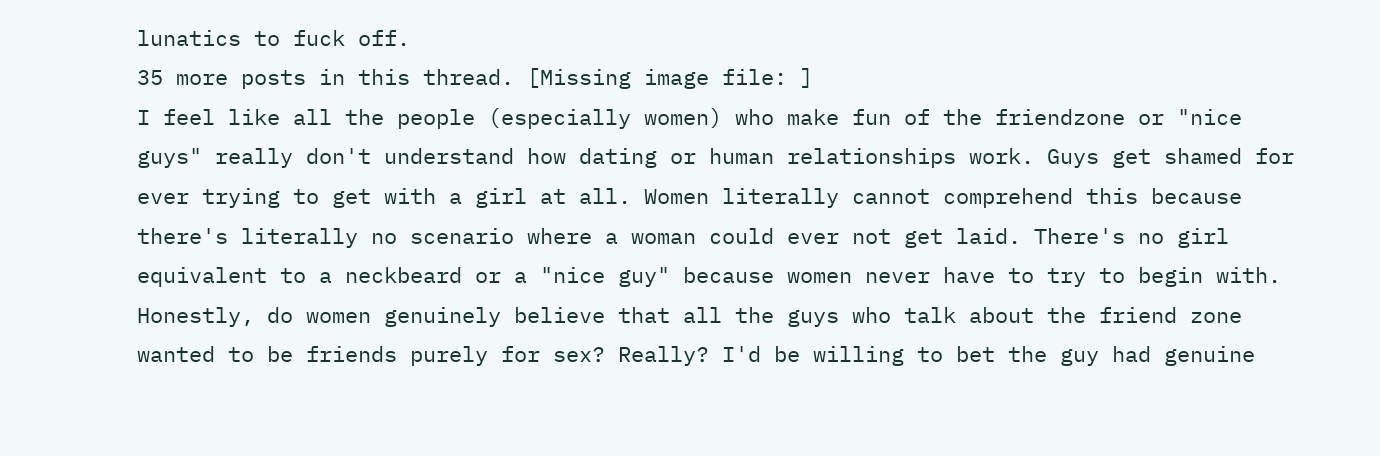lunatics to fuck off.
35 more posts in this thread. [Missing image file: ]
I feel like all the people (especially women) who make fun of the friendzone or "nice guys" really don't understand how dating or human relationships work. Guys get shamed for ever trying to get with a girl at all. Women literally cannot comprehend this because there's literally no scenario where a woman could ever not get laid. There's no girl equivalent to a neckbeard or a "nice guy" because women never have to try to begin with. Honestly, do women genuinely believe that all the guys who talk about the friend zone wanted to be friends purely for sex? Really? I'd be willing to bet the guy had genuine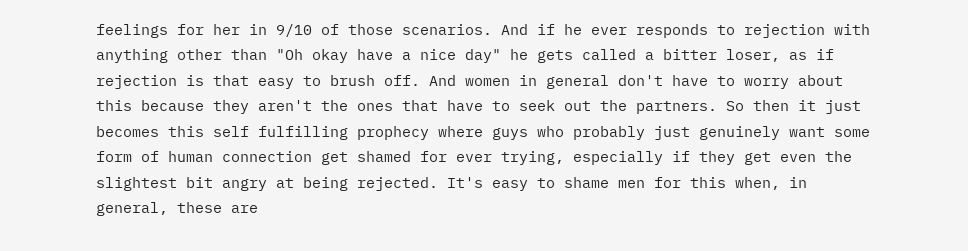feelings for her in 9/10 of those scenarios. And if he ever responds to rejection with anything other than "Oh okay have a nice day" he gets called a bitter loser, as if rejection is that easy to brush off. And women in general don't have to worry about this because they aren't the ones that have to seek out the partners. So then it just becomes this self fulfilling prophecy where guys who probably just genuinely want some form of human connection get shamed for ever trying, especially if they get even the slightest bit angry at being rejected. It's easy to shame men for this when, in general, these are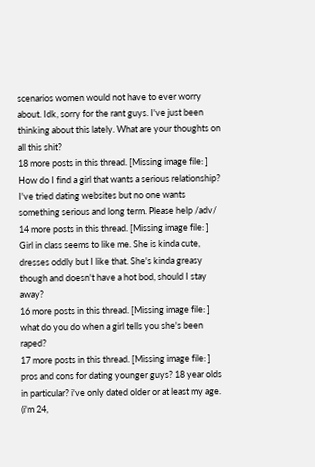scenarios women would not have to ever worry about. Idk, sorry for the rant guys. I've just been thinking about this lately. What are your thoughts on all this shit?
18 more posts in this thread. [Missing image file: ]
How do I find a girl that wants a serious relationship? I've tried dating websites but no one wants something serious and long term. Please help /adv/
14 more posts in this thread. [Missing image file: ]
Girl in class seems to like me. She is kinda cute, dresses oddly but I like that. She's kinda greasy though and doesn't have a hot bod, should I stay away?
16 more posts in this thread. [Missing image file: ]
what do you do when a girl tells you she's been raped?
17 more posts in this thread. [Missing image file: ]
pros and cons for dating younger guys? 18 year olds in particular? i've only dated older or at least my age. (i'm 24,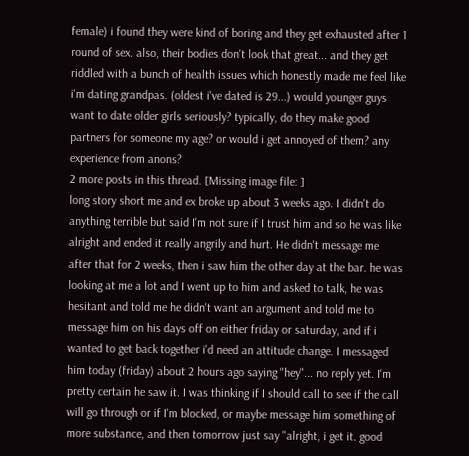female) i found they were kind of boring and they get exhausted after 1 round of sex. also, their bodies don't look that great... and they get riddled with a bunch of health issues which honestly made me feel like i'm dating grandpas. (oldest i've dated is 29...) would younger guys want to date older girls seriously? typically, do they make good partners for someone my age? or would i get annoyed of them? any experience from anons?
2 more posts in this thread. [Missing image file: ]
long story short me and ex broke up about 3 weeks ago. I didn't do anything terrible but said I'm not sure if I trust him and so he was like alright and ended it really angrily and hurt. He didn't message me after that for 2 weeks, then i saw him the other day at the bar. he was looking at me a lot and I went up to him and asked to talk, he was hesitant and told me he didn't want an argument and told me to message him on his days off on either friday or saturday, and if i wanted to get back together i'd need an attitude change. I messaged him today (friday) about 2 hours ago saying "hey"... no reply yet. I'm pretty certain he saw it. I was thinking if I should call to see if the call will go through or if I'm blocked, or maybe message him something of more substance, and then tomorrow just say "alright, i get it. good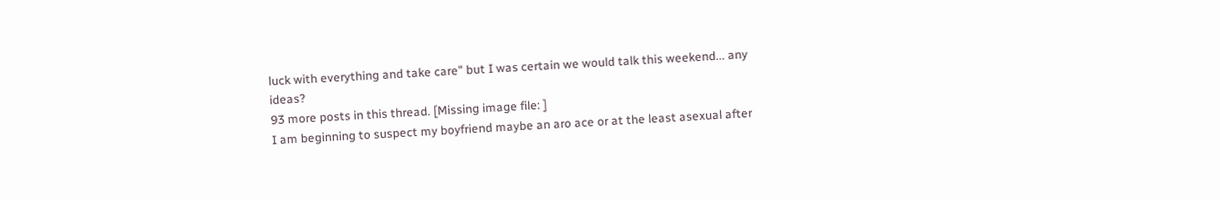luck with everything and take care" but I was certain we would talk this weekend... any ideas?
93 more posts in this thread. [Missing image file: ]
I am beginning to suspect my boyfriend maybe an aro ace or at the least asexual after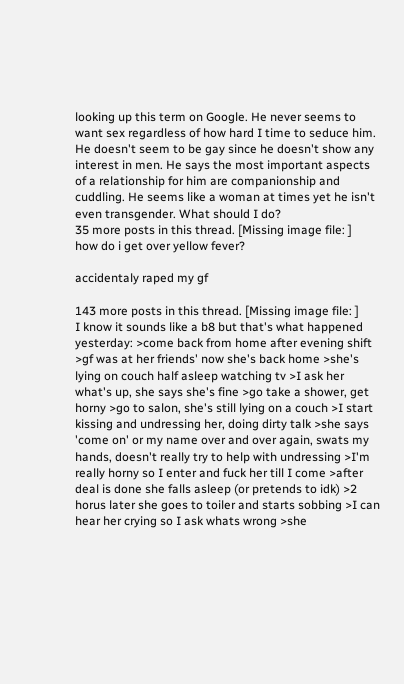looking up this term on Google. He never seems to want sex regardless of how hard I time to seduce him. He doesn't seem to be gay since he doesn't show any interest in men. He says the most important aspects of a relationship for him are companionship and cuddling. He seems like a woman at times yet he isn't even transgender. What should I do?
35 more posts in this thread. [Missing image file: ]
how do i get over yellow fever?

accidentaly raped my gf

143 more posts in this thread. [Missing image file: ]
I know it sounds like a b8 but that's what happened yesterday: >come back from home after evening shift >gf was at her friends' now she's back home >she's lying on couch half asleep watching tv >I ask her what's up, she says she's fine >go take a shower, get horny >go to salon, she's still lying on a couch >I start kissing and undressing her, doing dirty talk >she says 'come on' or my name over and over again, swats my hands, doesn't really try to help with undressing >I'm really horny so I enter and fuck her till I come >after deal is done she falls asleep (or pretends to idk) >2 horus later she goes to toiler and starts sobbing >I can hear her crying so I ask whats wrong >she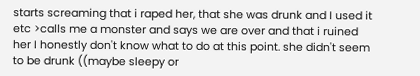starts screaming that i raped her, that she was drunk and I used it etc >calls me a monster and says we are over and that i ruined her I honestly don't know what to do at this point. she didn't seem to be drunk ((maybe sleepy or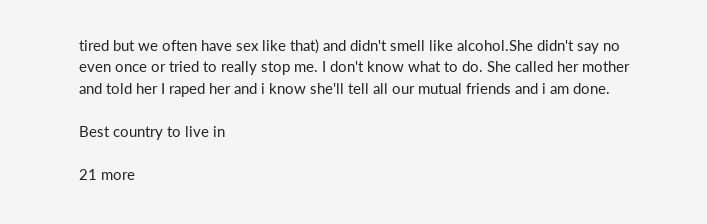tired but we often have sex like that) and didn't smell like alcohol.She didn't say no even once or tried to really stop me. I don't know what to do. She called her mother and told her I raped her and i know she'll tell all our mutual friends and i am done.

Best country to live in

21 more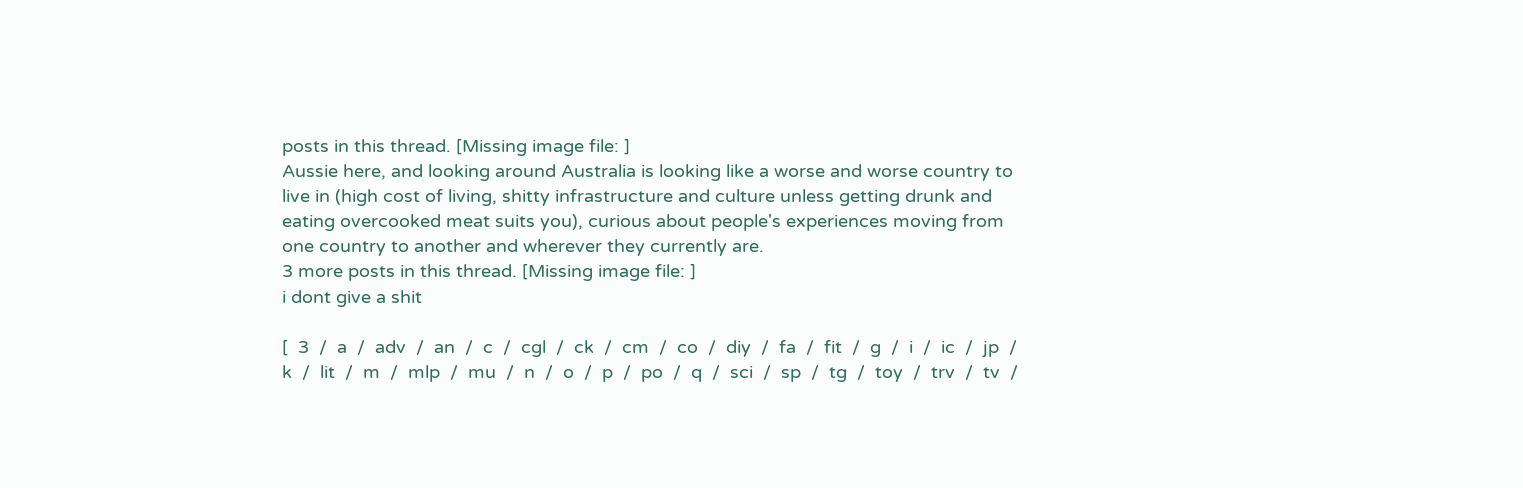posts in this thread. [Missing image file: ]
Aussie here, and looking around Australia is looking like a worse and worse country to live in (high cost of living, shitty infrastructure and culture unless getting drunk and eating overcooked meat suits you), curious about people's experiences moving from one country to another and wherever they currently are.
3 more posts in this thread. [Missing image file: ]
i dont give a shit

[  3  /  a  /  adv  /  an  /  c  /  cgl  /  ck  /  cm  /  co  /  diy  /  fa  /  fit  /  g  /  i  /  ic  /  jp  /  k  /  lit  /  m  /  mlp  /  mu  /  n  /  o  /  p  /  po  /  q  /  sci  /  sp  /  tg  /  toy  /  trv  /  tv  /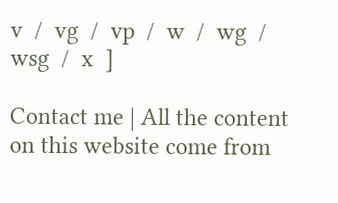v  /  vg  /  vp  /  w  /  wg  /  wsg  /  x  ]

Contact me | All the content on this website come from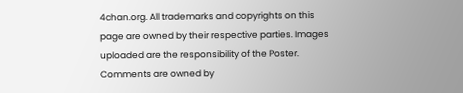4chan.org. All trademarks and copyrights on this page are owned by their respective parties. Images uploaded are the responsibility of the Poster. Comments are owned by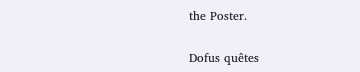the Poster.

Dofus quêtes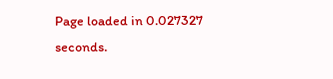Page loaded in 0.027327 seconds.